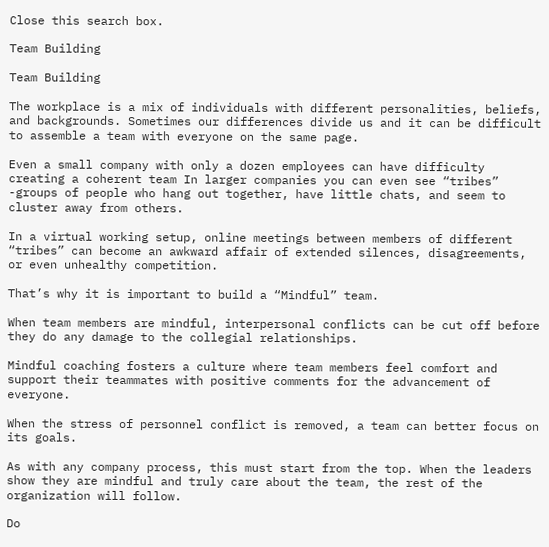Close this search box.

Team Building

Team Building

The workplace is a mix of individuals with different personalities, beliefs, and backgrounds. Sometimes our differences divide us and it can be difficult to assemble a team with everyone on the same page.

Even a small company with only a dozen employees can have difficulty creating a coherent team In larger companies you can even see “tribes” -groups of people who hang out together, have little chats, and seem to cluster away from others.

In a virtual working setup, online meetings between members of different “tribes” can become an awkward affair of extended silences, disagreements, or even unhealthy competition.

That’s why it is important to build a “Mindful” team.

When team members are mindful, interpersonal conflicts can be cut off before they do any damage to the collegial relationships.

Mindful coaching fosters a culture where team members feel comfort and support their teammates with positive comments for the advancement of everyone.

When the stress of personnel conflict is removed, a team can better focus on its goals.

As with any company process, this must start from the top. When the leaders show they are mindful and truly care about the team, the rest of the organization will follow.

Do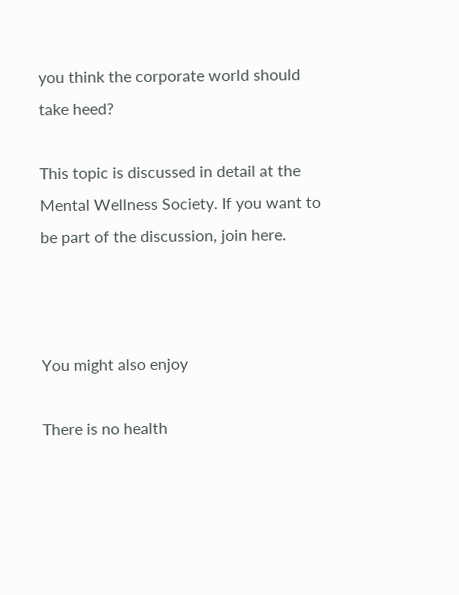you think the corporate world should take heed?

This topic is discussed in detail at the Mental Wellness Society. If you want to be part of the discussion, join here.



You might also enjoy

There is no health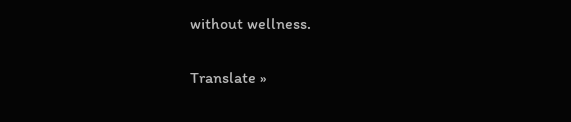without wellness.

Translate »